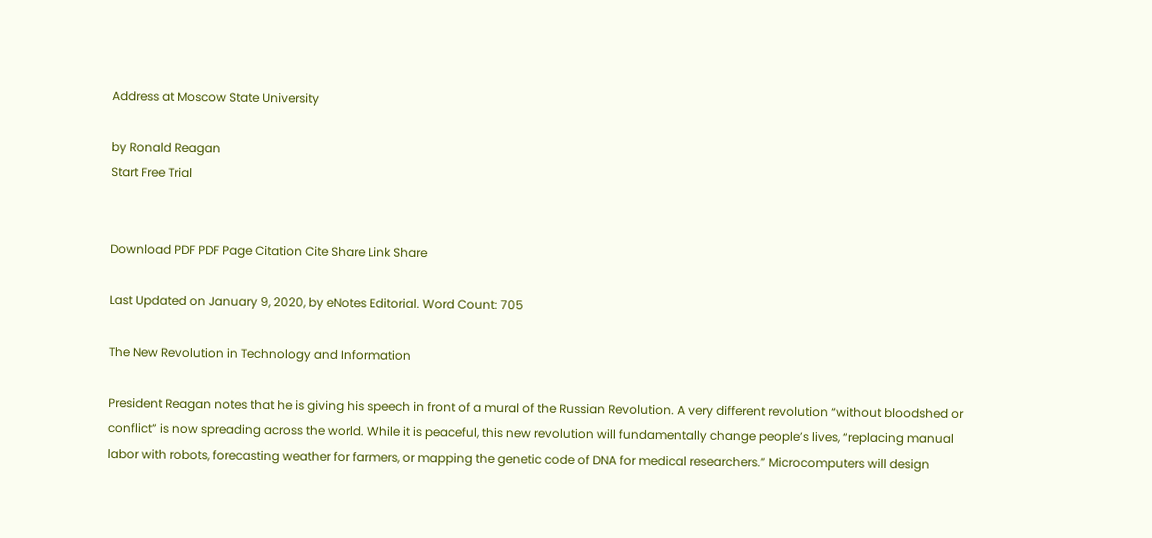Address at Moscow State University

by Ronald Reagan
Start Free Trial


Download PDF PDF Page Citation Cite Share Link Share

Last Updated on January 9, 2020, by eNotes Editorial. Word Count: 705

The New Revolution in Technology and Information

President Reagan notes that he is giving his speech in front of a mural of the Russian Revolution. A very different revolution “without bloodshed or conflict” is now spreading across the world. While it is peaceful, this new revolution will fundamentally change people’s lives, “replacing manual labor with robots, forecasting weather for farmers, or mapping the genetic code of DNA for medical researchers.” Microcomputers will design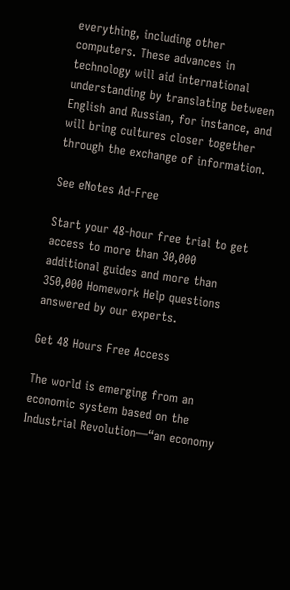everything, including other computers. These advances in technology will aid international understanding by translating between English and Russian, for instance, and will bring cultures closer together through the exchange of information.

See eNotes Ad-Free

Start your 48-hour free trial to get access to more than 30,000 additional guides and more than 350,000 Homework Help questions answered by our experts.

Get 48 Hours Free Access

The world is emerging from an economic system based on the Industrial Revolution—“an economy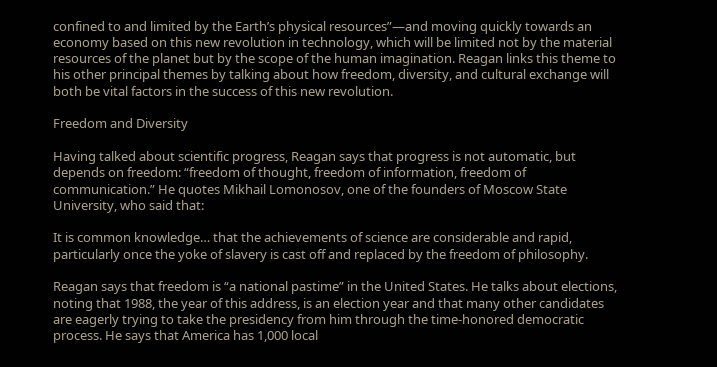confined to and limited by the Earth’s physical resources”—and moving quickly towards an economy based on this new revolution in technology, which will be limited not by the material resources of the planet but by the scope of the human imagination. Reagan links this theme to his other principal themes by talking about how freedom, diversity, and cultural exchange will both be vital factors in the success of this new revolution.

Freedom and Diversity

Having talked about scientific progress, Reagan says that progress is not automatic, but depends on freedom: “freedom of thought, freedom of information, freedom of communication.” He quotes Mikhail Lomonosov, one of the founders of Moscow State University, who said that:

It is common knowledge… that the achievements of science are considerable and rapid, particularly once the yoke of slavery is cast off and replaced by the freedom of philosophy.

Reagan says that freedom is “a national pastime” in the United States. He talks about elections, noting that 1988, the year of this address, is an election year and that many other candidates are eagerly trying to take the presidency from him through the time-honored democratic process. He says that America has 1,000 local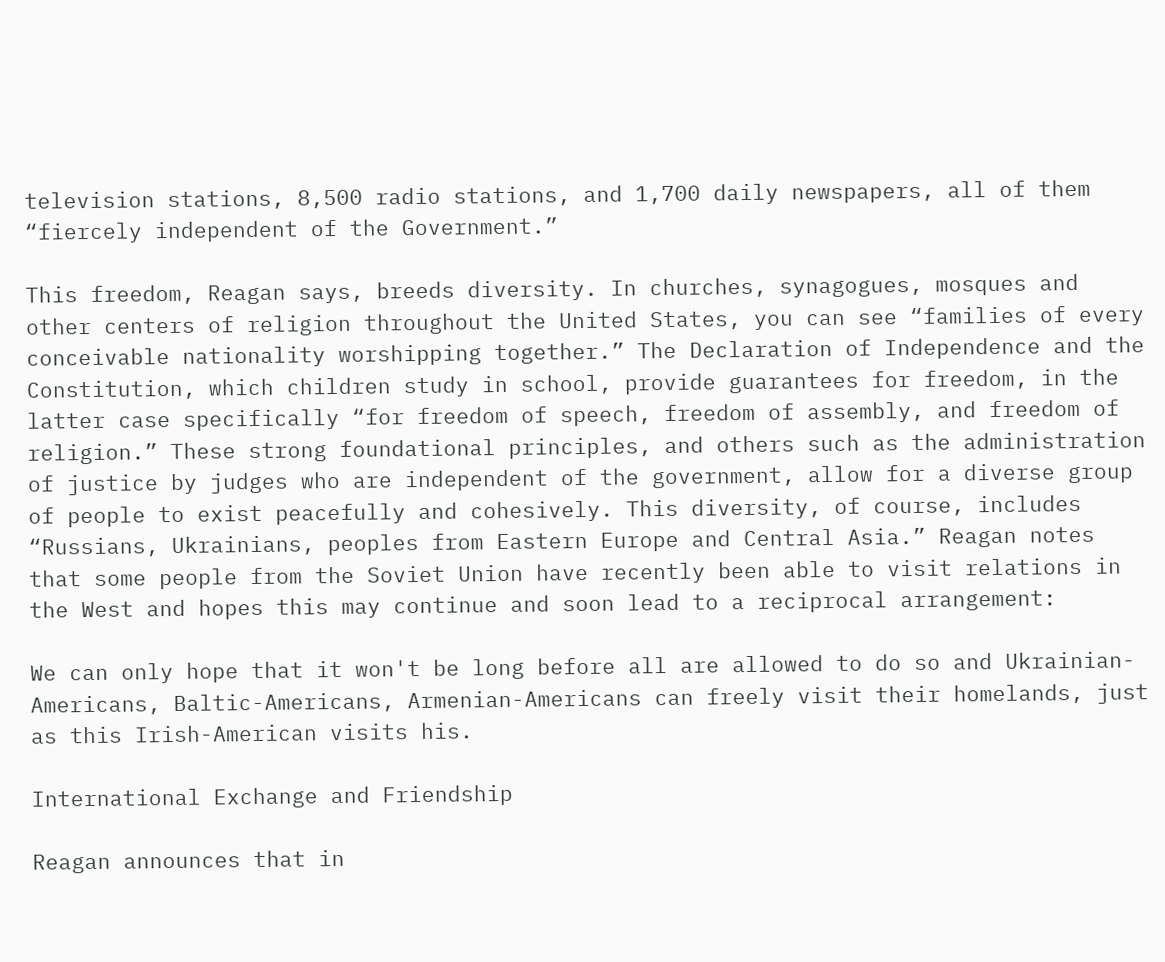television stations, 8,500 radio stations, and 1,700 daily newspapers, all of them “fiercely independent of the Government.”

This freedom, Reagan says, breeds diversity. In churches, synagogues, mosques and other centers of religion throughout the United States, you can see “families of every conceivable nationality worshipping together.” The Declaration of Independence and the Constitution, which children study in school, provide guarantees for freedom, in the latter case specifically “for freedom of speech, freedom of assembly, and freedom of religion.” These strong foundational principles, and others such as the administration of justice by judges who are independent of the government, allow for a diverse group of people to exist peacefully and cohesively. This diversity, of course, includes “Russians, Ukrainians, peoples from Eastern Europe and Central Asia.” Reagan notes that some people from the Soviet Union have recently been able to visit relations in the West and hopes this may continue and soon lead to a reciprocal arrangement:

We can only hope that it won't be long before all are allowed to do so and Ukrainian-Americans, Baltic-Americans, Armenian-Americans can freely visit their homelands, just as this Irish-American visits his.

International Exchange and Friendship

Reagan announces that in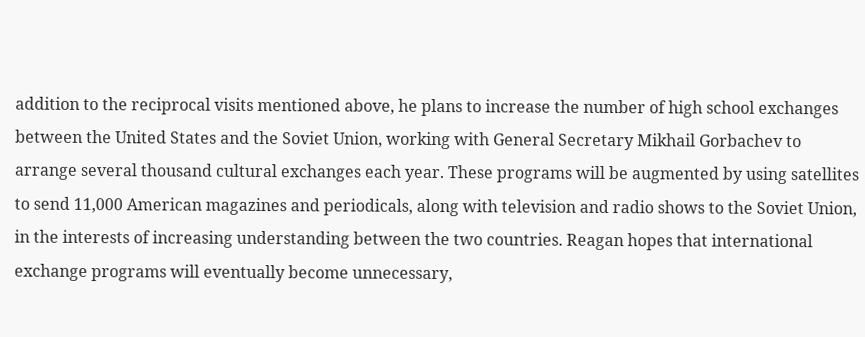addition to the reciprocal visits mentioned above, he plans to increase the number of high school exchanges between the United States and the Soviet Union, working with General Secretary Mikhail Gorbachev to arrange several thousand cultural exchanges each year. These programs will be augmented by using satellites to send 11,000 American magazines and periodicals, along with television and radio shows to the Soviet Union, in the interests of increasing understanding between the two countries. Reagan hopes that international exchange programs will eventually become unnecessary,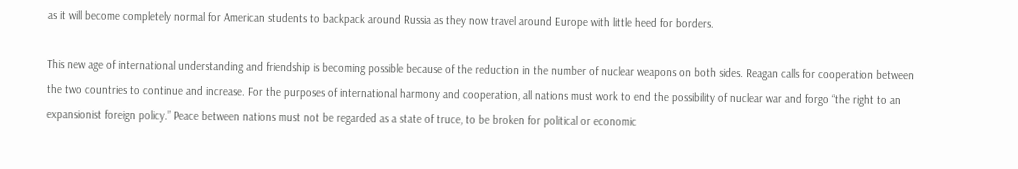as it will become completely normal for American students to backpack around Russia as they now travel around Europe with little heed for borders.

This new age of international understanding and friendship is becoming possible because of the reduction in the number of nuclear weapons on both sides. Reagan calls for cooperation between the two countries to continue and increase. For the purposes of international harmony and cooperation, all nations must work to end the possibility of nuclear war and forgo “the right to an expansionist foreign policy.” Peace between nations must not be regarded as a state of truce, to be broken for political or economic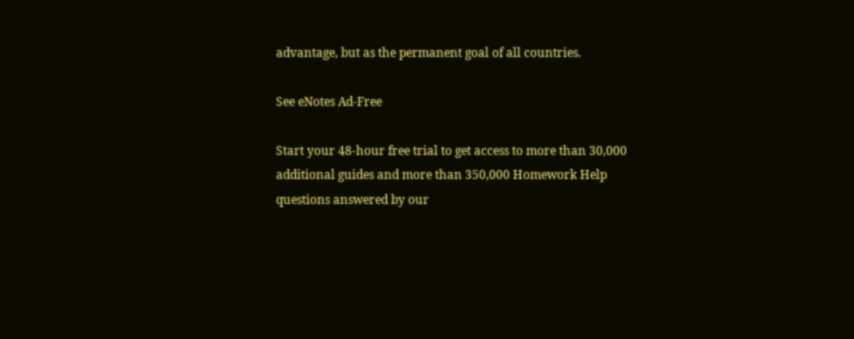advantage, but as the permanent goal of all countries.

See eNotes Ad-Free

Start your 48-hour free trial to get access to more than 30,000 additional guides and more than 350,000 Homework Help questions answered by our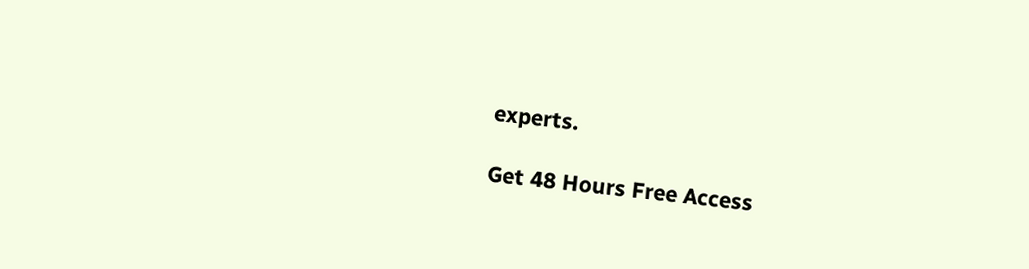experts.

Get 48 Hours Free Access